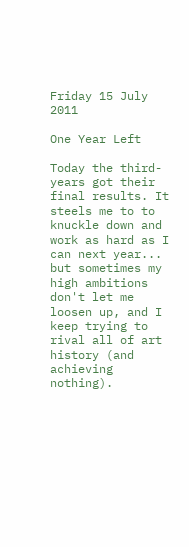Friday 15 July 2011

One Year Left

Today the third-years got their final results. It steels me to to knuckle down and work as hard as I can next year... but sometimes my high ambitions don't let me loosen up, and I keep trying to rival all of art history (and achieving nothing).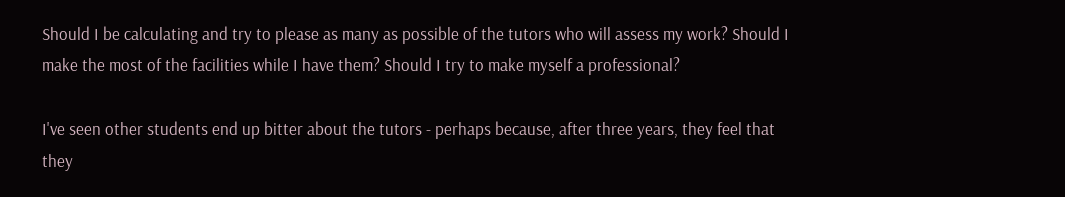Should I be calculating and try to please as many as possible of the tutors who will assess my work? Should I make the most of the facilities while I have them? Should I try to make myself a professional?

I've seen other students end up bitter about the tutors - perhaps because, after three years, they feel that they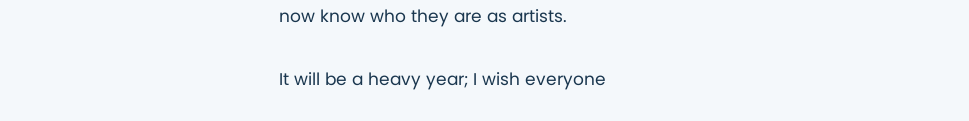now know who they are as artists.

It will be a heavy year; I wish everyone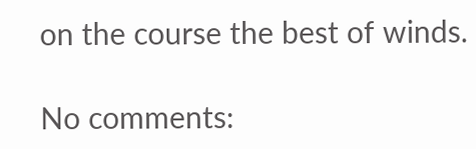on the course the best of winds.

No comments: